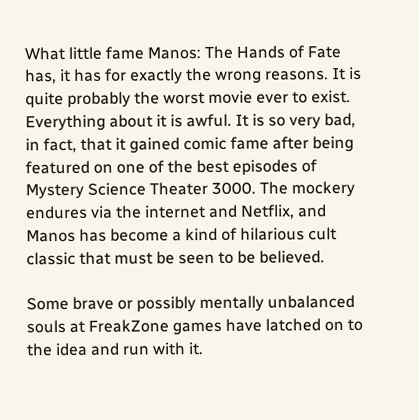What little fame Manos: The Hands of Fate has, it has for exactly the wrong reasons. It is quite probably the worst movie ever to exist. Everything about it is awful. It is so very bad, in fact, that it gained comic fame after being featured on one of the best episodes of Mystery Science Theater 3000. The mockery endures via the internet and Netflix, and Manos has become a kind of hilarious cult classic that must be seen to be believed.

Some brave or possibly mentally unbalanced souls at FreakZone games have latched on to the idea and run with it.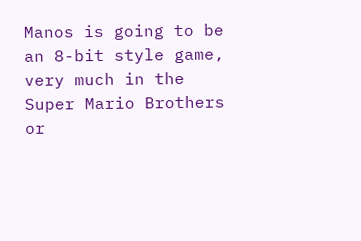Manos is going to be an 8-bit style game, very much in the Super Mario Brothers or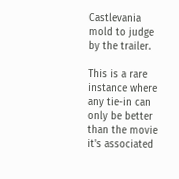Castlevania mold to judge by the trailer.

This is a rare instance where any tie-in can only be better than the movie it's associated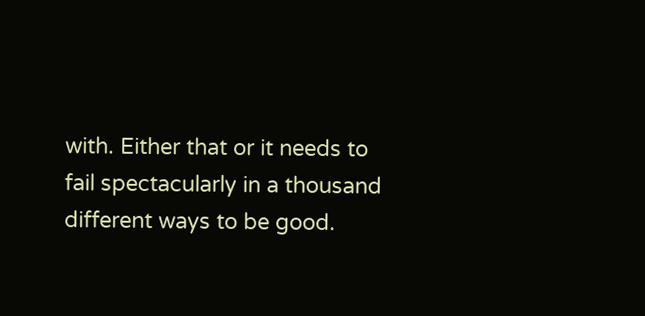with. Either that or it needs to fail spectacularly in a thousand different ways to be good.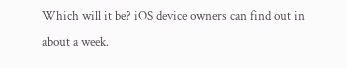Which will it be? iOS device owners can find out in about a week.